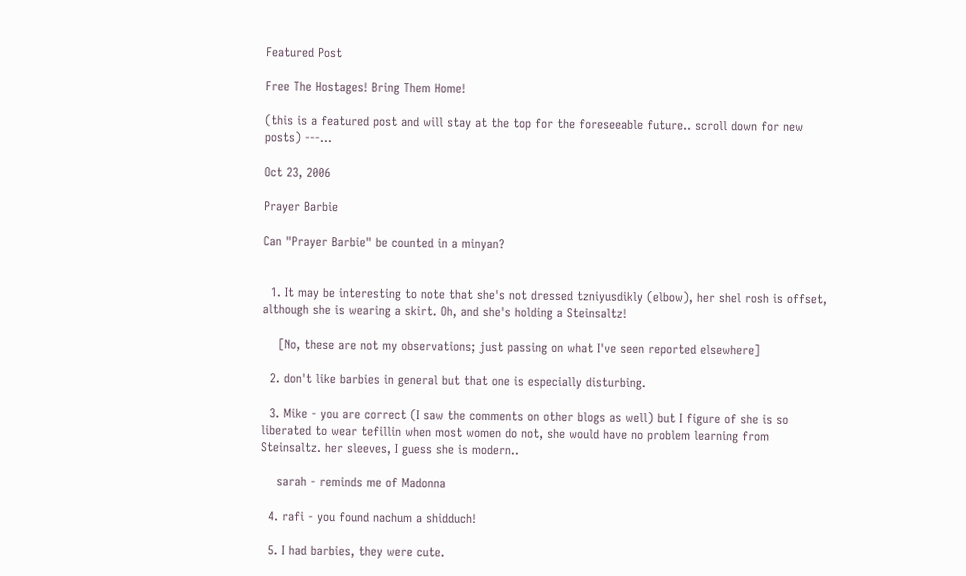Featured Post

Free The Hostages! Bring Them Home!

(this is a featured post and will stay at the top for the foreseeable future.. scroll down for new posts) ---...

Oct 23, 2006

Prayer Barbie

Can "Prayer Barbie" be counted in a minyan?


  1. It may be interesting to note that she's not dressed tzniyusdikly (elbow), her shel rosh is offset, although she is wearing a skirt. Oh, and she's holding a Steinsaltz!

    [No, these are not my observations; just passing on what I've seen reported elsewhere]

  2. don't like barbies in general but that one is especially disturbing.

  3. Mike - you are correct (I saw the comments on other blogs as well) but I figure of she is so liberated to wear tefillin when most women do not, she would have no problem learning from Steinsaltz. her sleeves, I guess she is modern..

    sarah - reminds me of Madonna

  4. rafi - you found nachum a shidduch!

  5. I had barbies, they were cute.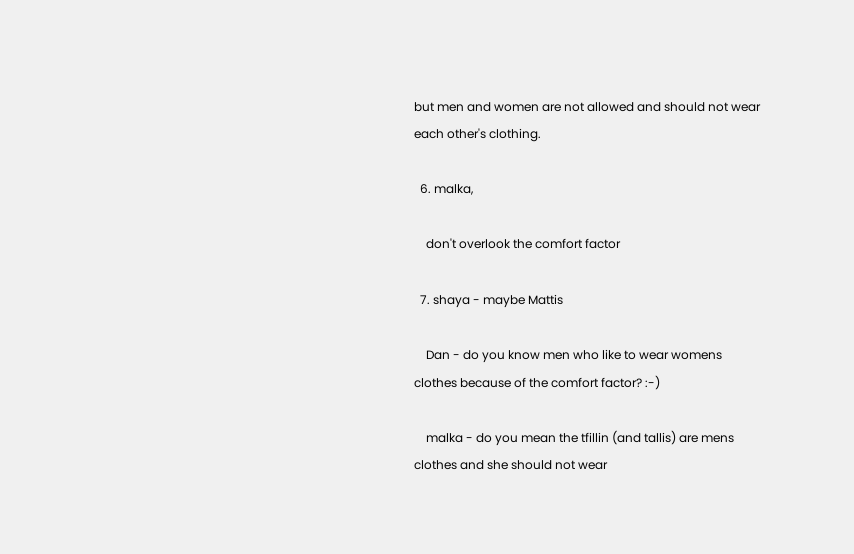but men and women are not allowed and should not wear each other's clothing.

  6. malka,

    don't overlook the comfort factor

  7. shaya - maybe Mattis

    Dan - do you know men who like to wear womens clothes because of the comfort factor? :-)

    malka - do you mean the tfillin (and tallis) are mens clothes and she should not wear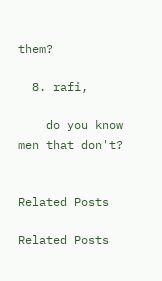them?

  8. rafi,

    do you know men that don't?


Related Posts

Related Posts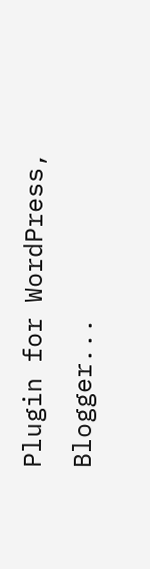Plugin for WordPress, Blogger...